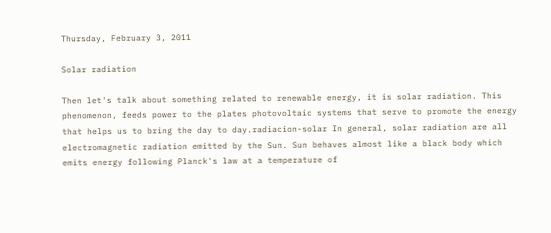Thursday, February 3, 2011

Solar radiation

Then let's talk about something related to renewable energy, it is solar radiation. This phenomenon, feeds power to the plates photovoltaic systems that serve to promote the energy that helps us to bring the day to day.radiacion-solar In general, solar radiation are all electromagnetic radiation emitted by the Sun. Sun behaves almost like a black body which emits energy following Planck's law at a temperature of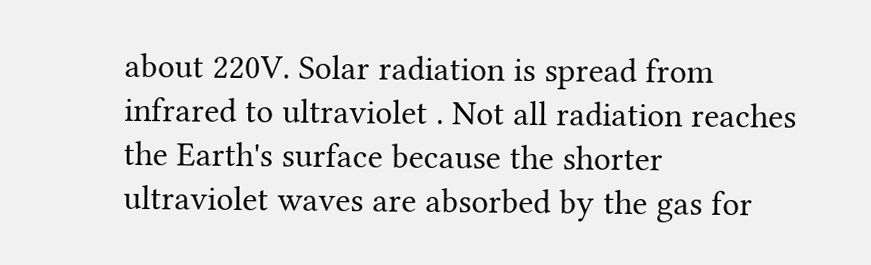about 220V. Solar radiation is spread from infrared to ultraviolet . Not all radiation reaches the Earth's surface because the shorter ultraviolet waves are absorbed by the gas for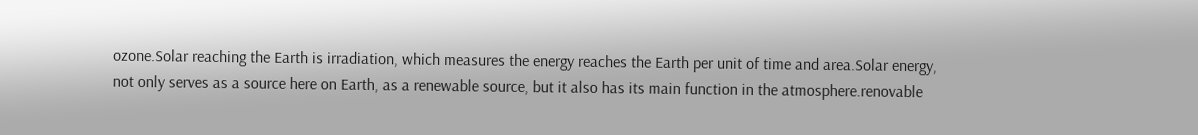ozone.Solar reaching the Earth is irradiation, which measures the energy reaches the Earth per unit of time and area.Solar energy, not only serves as a source here on Earth, as a renewable source, but it also has its main function in the atmosphere.renovable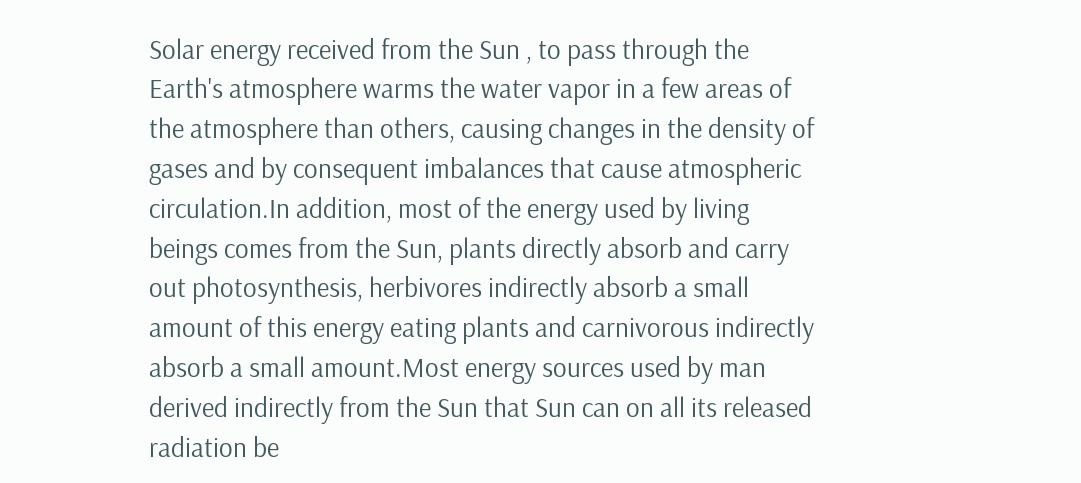Solar energy received from the Sun , to pass through the Earth's atmosphere warms the water vapor in a few areas of the atmosphere than others, causing changes in the density of gases and by consequent imbalances that cause atmospheric circulation.In addition, most of the energy used by living beings comes from the Sun, plants directly absorb and carry out photosynthesis, herbivores indirectly absorb a small amount of this energy eating plants and carnivorous indirectly absorb a small amount.Most energy sources used by man derived indirectly from the Sun that Sun can on all its released radiation be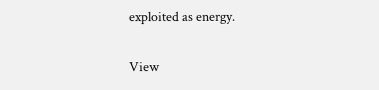exploited as energy.

View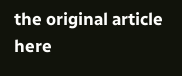the original article here